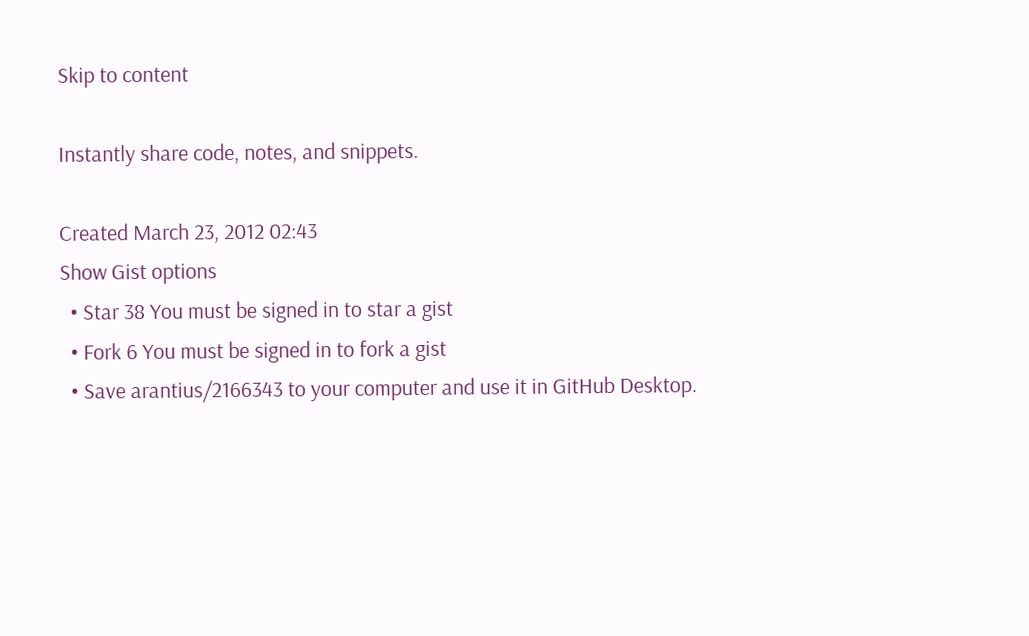Skip to content

Instantly share code, notes, and snippets.

Created March 23, 2012 02:43
Show Gist options
  • Star 38 You must be signed in to star a gist
  • Fork 6 You must be signed in to fork a gist
  • Save arantius/2166343 to your computer and use it in GitHub Desktop.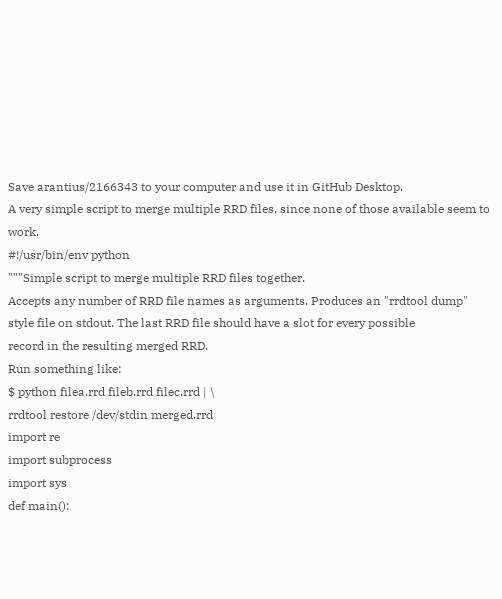Save arantius/2166343 to your computer and use it in GitHub Desktop.
A very simple script to merge multiple RRD files, since none of those available seem to work.
#!/usr/bin/env python
"""Simple script to merge multiple RRD files together.
Accepts any number of RRD file names as arguments. Produces an "rrdtool dump"
style file on stdout. The last RRD file should have a slot for every possible
record in the resulting merged RRD.
Run something like:
$ python filea.rrd fileb.rrd filec.rrd | \
rrdtool restore /dev/stdin merged.rrd
import re
import subprocess
import sys
def main():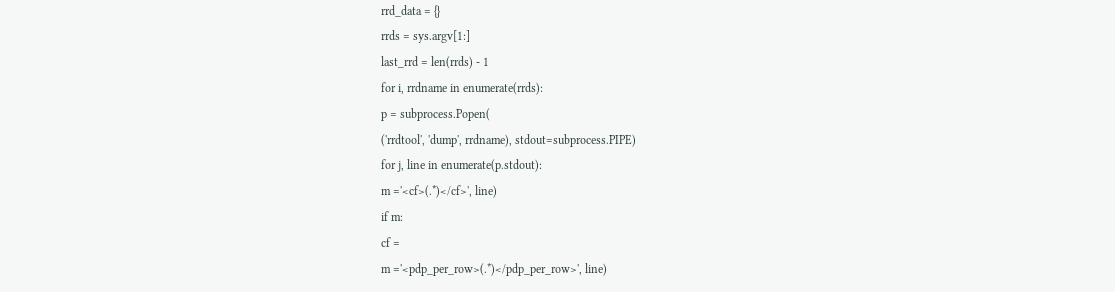rrd_data = {}
rrds = sys.argv[1:]
last_rrd = len(rrds) - 1
for i, rrdname in enumerate(rrds):
p = subprocess.Popen(
('rrdtool', 'dump', rrdname), stdout=subprocess.PIPE)
for j, line in enumerate(p.stdout):
m ='<cf>(.*)</cf>', line)
if m:
cf =
m ='<pdp_per_row>(.*)</pdp_per_row>', line)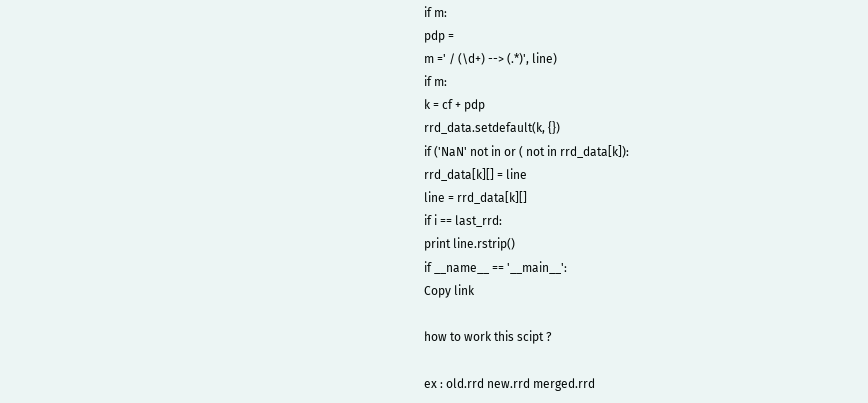if m:
pdp =
m =' / (\d+) --> (.*)', line)
if m:
k = cf + pdp
rrd_data.setdefault(k, {})
if ('NaN' not in or ( not in rrd_data[k]):
rrd_data[k][] = line
line = rrd_data[k][]
if i == last_rrd:
print line.rstrip()
if __name__ == '__main__':
Copy link

how to work this scipt ?

ex : old.rrd new.rrd merged.rrd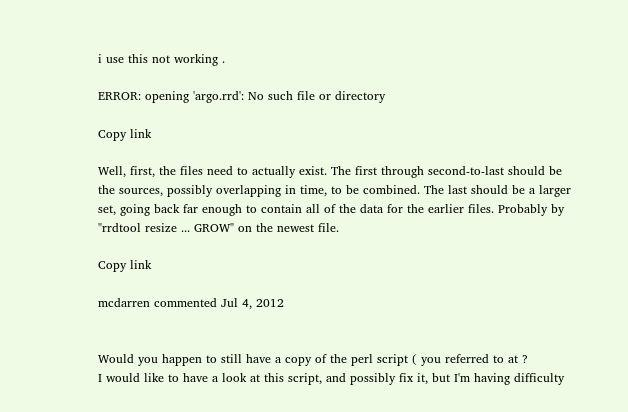i use this not working .

ERROR: opening 'argo.rrd': No such file or directory

Copy link

Well, first, the files need to actually exist. The first through second-to-last should be the sources, possibly overlapping in time, to be combined. The last should be a larger set, going back far enough to contain all of the data for the earlier files. Probably by "rrdtool resize ... GROW" on the newest file.

Copy link

mcdarren commented Jul 4, 2012


Would you happen to still have a copy of the perl script ( you referred to at ?
I would like to have a look at this script, and possibly fix it, but I'm having difficulty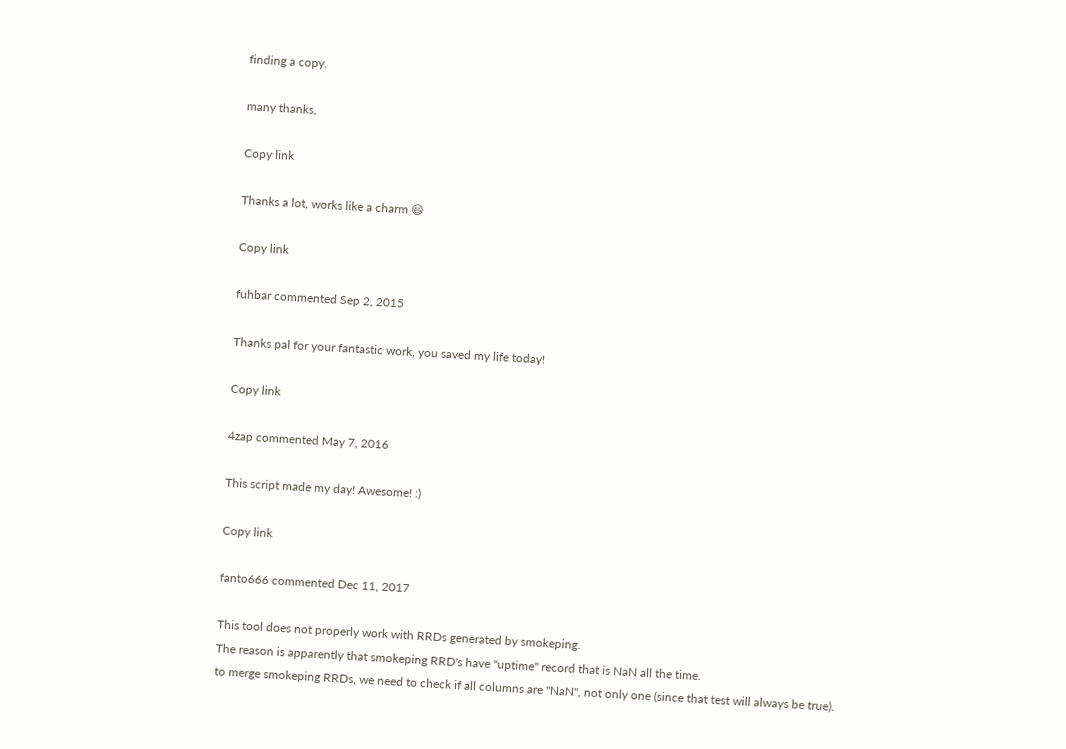finding a copy.

many thanks,

Copy link

Thanks a lot, works like a charm 😃

Copy link

fuhbar commented Sep 2, 2015

Thanks pal for your fantastic work, you saved my life today!

Copy link

4zap commented May 7, 2016

This script made my day! Awesome! :)

Copy link

fanto666 commented Dec 11, 2017

This tool does not properly work with RRDs generated by smokeping.
The reason is apparently that smokeping RRD's have "uptime" record that is NaN all the time.
to merge smokeping RRDs, we need to check if all columns are "NaN", not only one (since that test will always be true).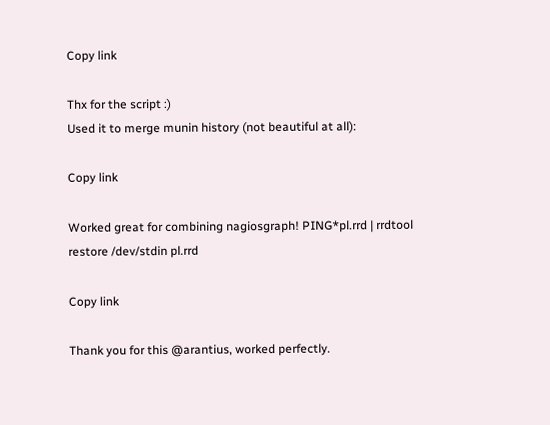Copy link

Thx for the script :)
Used it to merge munin history (not beautiful at all):

Copy link

Worked great for combining nagiosgraph! PING*pl.rrd | rrdtool restore /dev/stdin pl.rrd

Copy link

Thank you for this @arantius, worked perfectly.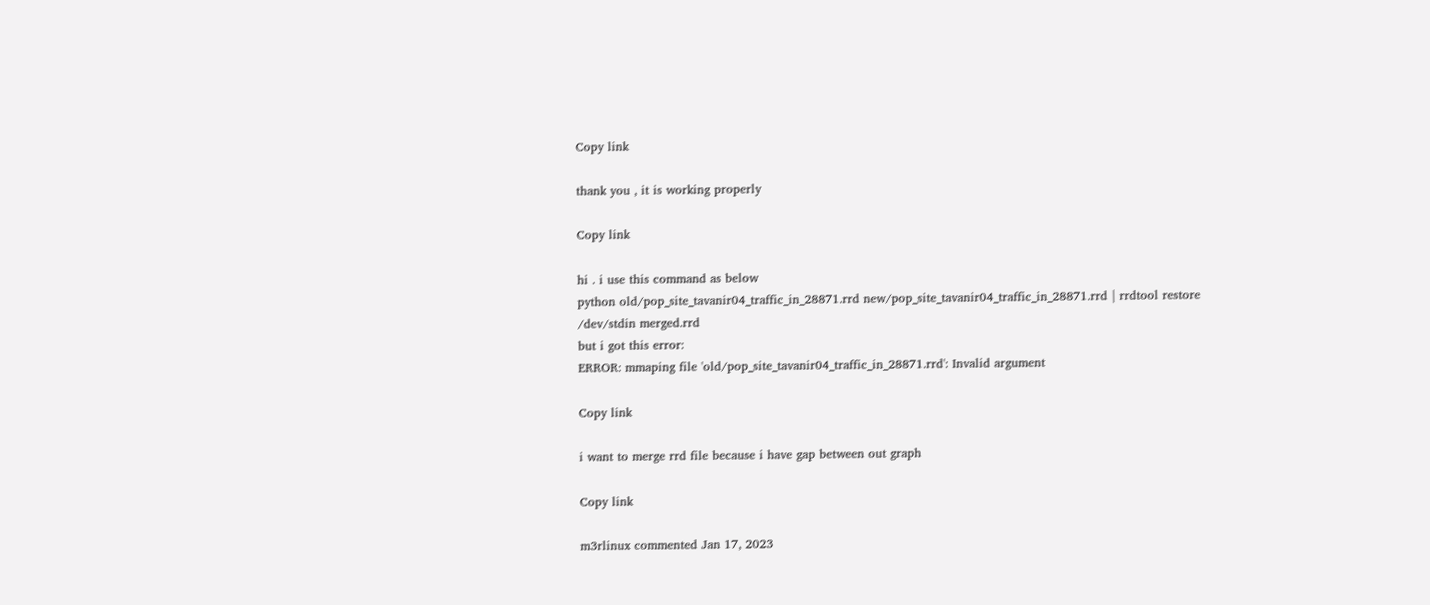Copy link

thank you , it is working properly

Copy link

hi . i use this command as below
python old/pop_site_tavanir04_traffic_in_28871.rrd new/pop_site_tavanir04_traffic_in_28871.rrd | rrdtool restore /dev/stdin merged.rrd
but i got this error:
ERROR: mmaping file 'old/pop_site_tavanir04_traffic_in_28871.rrd': Invalid argument

Copy link

i want to merge rrd file because i have gap between out graph

Copy link

m3rlinux commented Jan 17, 2023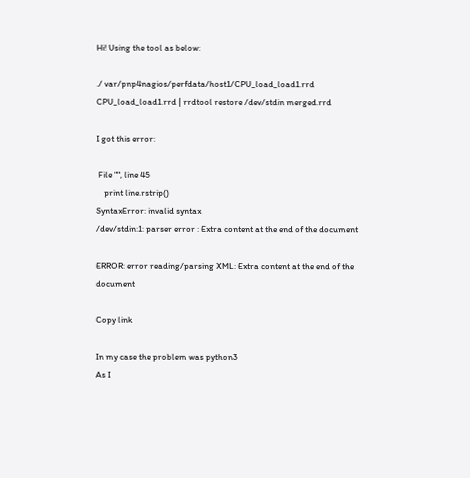Hi! Using the tool as below:

./ var/pnp4nagios/perfdata/host1/CPU_load_load1.rrd CPU_load_load1.rrd | rrdtool restore /dev/stdin merged.rrd

I got this error:

 File "", line 45
    print line.rstrip()
SyntaxError: invalid syntax
/dev/stdin:1: parser error : Extra content at the end of the document

ERROR: error reading/parsing XML: Extra content at the end of the document

Copy link

In my case the problem was python3
As I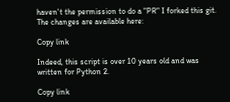haven't the permission to do a "PR" I forked this git.
The changes are available here:

Copy link

Indeed, this script is over 10 years old and was written for Python 2.

Copy link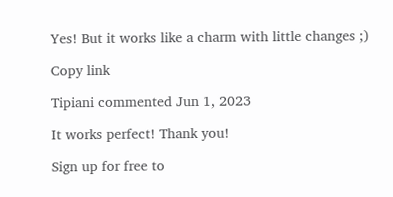Yes! But it works like a charm with little changes ;)

Copy link

Tipiani commented Jun 1, 2023

It works perfect! Thank you!

Sign up for free to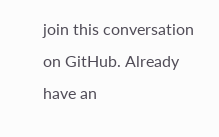join this conversation on GitHub. Already have an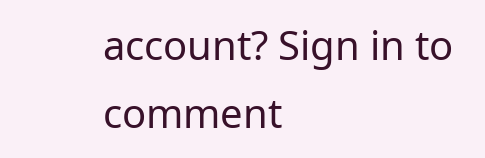account? Sign in to comment